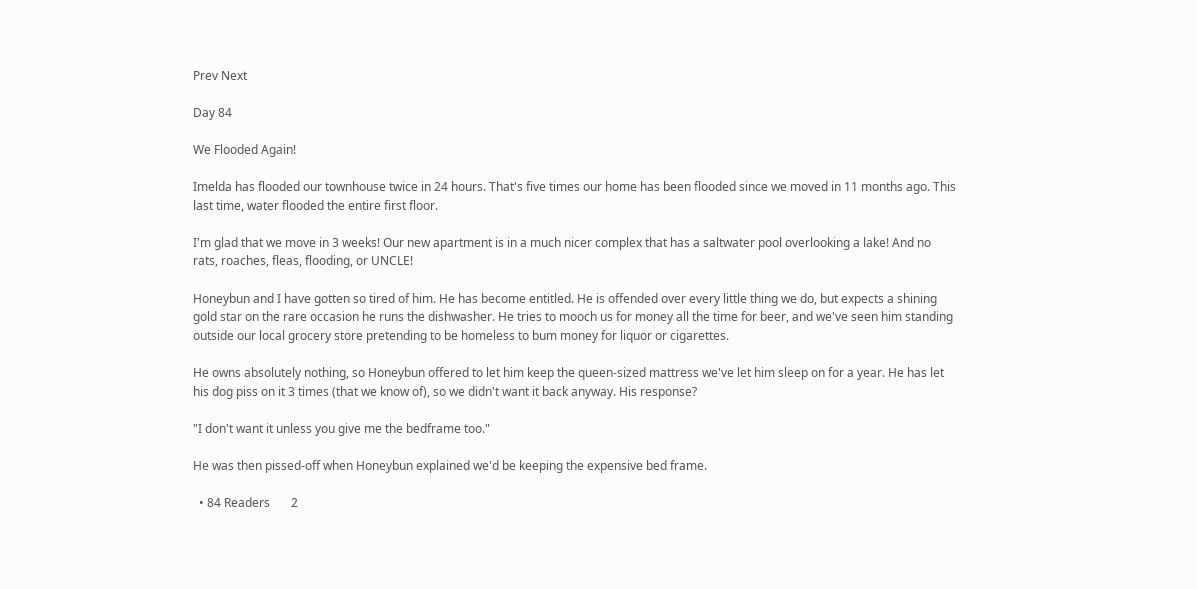Prev Next

Day 84

We Flooded Again!

Imelda has flooded our townhouse twice in 24 hours. That's five times our home has been flooded since we moved in 11 months ago. This last time, water flooded the entire first floor.

I'm glad that we move in 3 weeks! Our new apartment is in a much nicer complex that has a saltwater pool overlooking a lake! And no rats, roaches, fleas, flooding, or UNCLE!

Honeybun and I have gotten so tired of him. He has become entitled. He is offended over every little thing we do, but expects a shining gold star on the rare occasion he runs the dishwasher. He tries to mooch us for money all the time for beer, and we've seen him standing outside our local grocery store pretending to be homeless to bum money for liquor or cigarettes.

He owns absolutely nothing, so Honeybun offered to let him keep the queen-sized mattress we've let him sleep on for a year. He has let his dog piss on it 3 times (that we know of), so we didn't want it back anyway. His response?

"I don't want it unless you give me the bedframe too."

He was then pissed-off when Honeybun explained we'd be keeping the expensive bed frame.

  • 84 Readers       2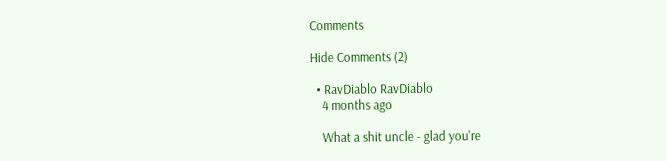Comments

Hide Comments (2)

  • RavDiablo RavDiablo
    4 months ago

    What a shit uncle - glad you're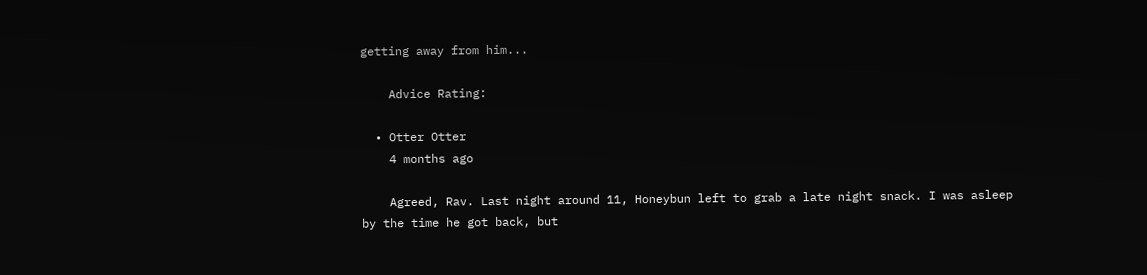getting away from him...

    Advice Rating:

  • Otter Otter
    4 months ago

    Agreed, Rav. Last night around 11, Honeybun left to grab a late night snack. I was asleep by the time he got back, but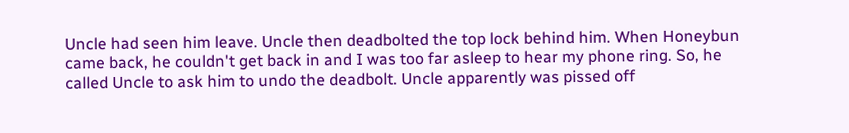Uncle had seen him leave. Uncle then deadbolted the top lock behind him. When Honeybun came back, he couldn't get back in and I was too far asleep to hear my phone ring. So, he called Uncle to ask him to undo the deadbolt. Uncle apparently was pissed off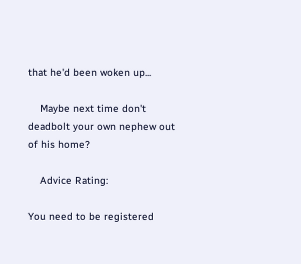that he'd been woken up...

    Maybe next time don't deadbolt your own nephew out of his home?

    Advice Rating:

You need to be registered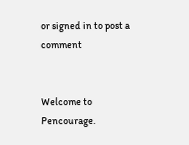or signed in to post a comment


Welcome to Pencourage.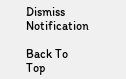Dismiss Notification

Back To Top